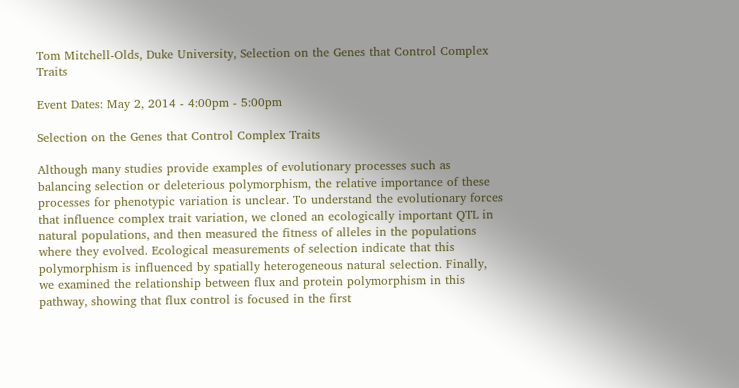Tom Mitchell-Olds, Duke University, Selection on the Genes that Control Complex Traits

Event Dates: May 2, 2014 - 4:00pm - 5:00pm

Selection on the Genes that Control Complex Traits

Although many studies provide examples of evolutionary processes such as balancing selection or deleterious polymorphism, the relative importance of these processes for phenotypic variation is unclear. To understand the evolutionary forces that influence complex trait variation, we cloned an ecologically important QTL in natural populations, and then measured the fitness of alleles in the populations where they evolved. Ecological measurements of selection indicate that this polymorphism is influenced by spatially heterogeneous natural selection. Finally, we examined the relationship between flux and protein polymorphism in this pathway, showing that flux control is focused in the first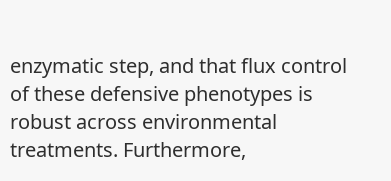enzymatic step, and that flux control of these defensive phenotypes is robust across environmental treatments. Furthermore,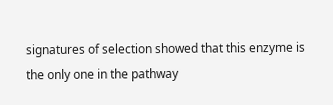signatures of selection showed that this enzyme is the only one in the pathway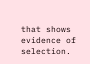that shows evidence of selection.